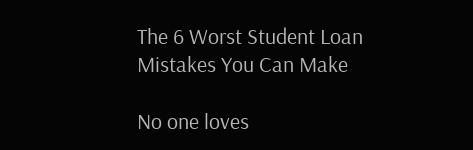The 6 Worst Student Loan Mistakes You Can Make

No one loves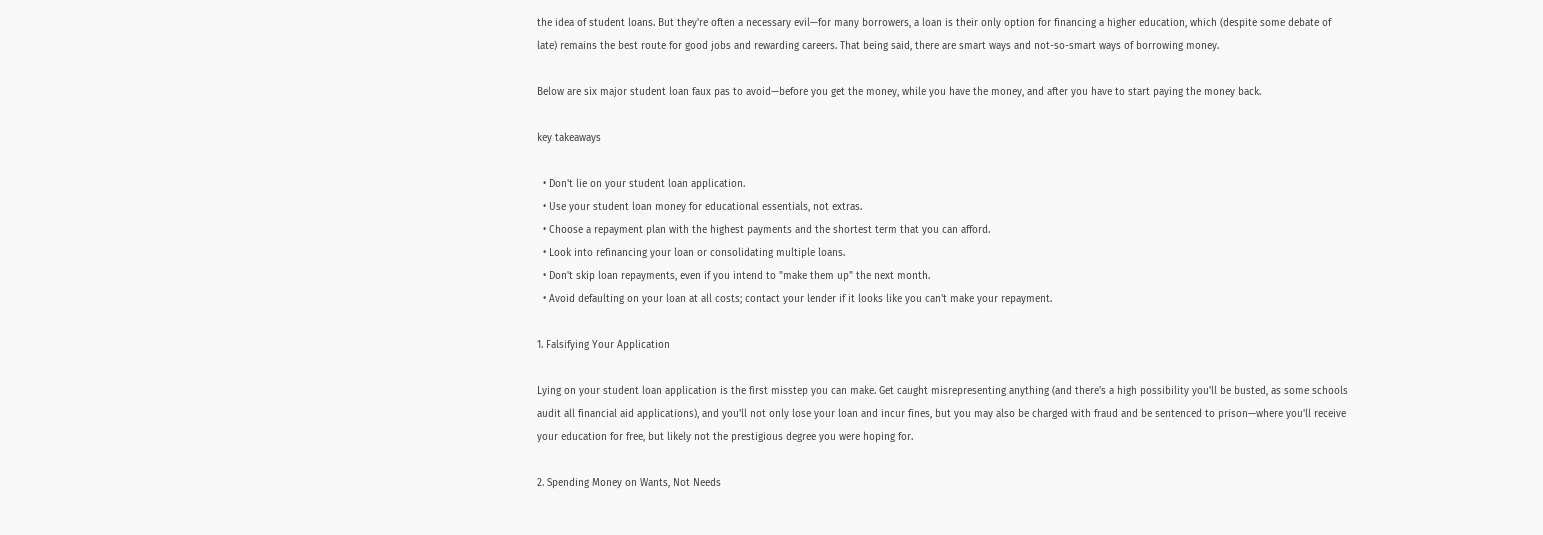the idea of student loans. But they're often a necessary evil—for many borrowers, a loan is their only option for financing a higher education, which (despite some debate of late) remains the best route for good jobs and rewarding careers. That being said, there are smart ways and not-so-smart ways of borrowing money.

Below are six major student loan faux pas to avoid—before you get the money, while you have the money, and after you have to start paying the money back.

key takeaways

  • Don't lie on your student loan application.
  • Use your student loan money for educational essentials, not extras.
  • Choose a repayment plan with the highest payments and the shortest term that you can afford.
  • Look into refinancing your loan or consolidating multiple loans.
  • Don't skip loan repayments, even if you intend to "make them up" the next month.
  • Avoid defaulting on your loan at all costs; contact your lender if it looks like you can't make your repayment.

1. Falsifying Your Application

Lying on your student loan application is the first misstep you can make. Get caught misrepresenting anything (and there's a high possibility you'll be busted, as some schools audit all financial aid applications), and you'll not only lose your loan and incur fines, but you may also be charged with fraud and be sentenced to prison—where you'll receive your education for free, but likely not the prestigious degree you were hoping for.

2. Spending Money on Wants, Not Needs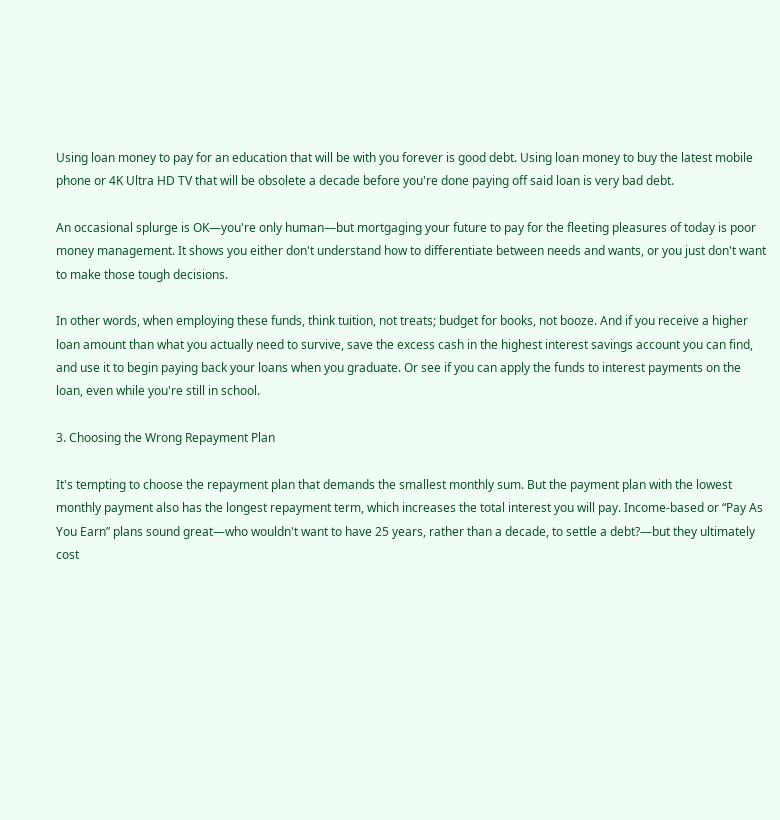Using loan money to pay for an education that will be with you forever is good debt. Using loan money to buy the latest mobile phone or 4K Ultra HD TV that will be obsolete a decade before you're done paying off said loan is very bad debt.

An occasional splurge is OK—you're only human—but mortgaging your future to pay for the fleeting pleasures of today is poor money management. It shows you either don't understand how to differentiate between needs and wants, or you just don't want to make those tough decisions.

In other words, when employing these funds, think tuition, not treats; budget for books, not booze. And if you receive a higher loan amount than what you actually need to survive, save the excess cash in the highest interest savings account you can find, and use it to begin paying back your loans when you graduate. Or see if you can apply the funds to interest payments on the loan, even while you're still in school.

3. Choosing the Wrong Repayment Plan

It's tempting to choose the repayment plan that demands the smallest monthly sum. But the payment plan with the lowest monthly payment also has the longest repayment term, which increases the total interest you will pay. Income-based or “Pay As You Earn” plans sound great—who wouldn't want to have 25 years, rather than a decade, to settle a debt?—but they ultimately cost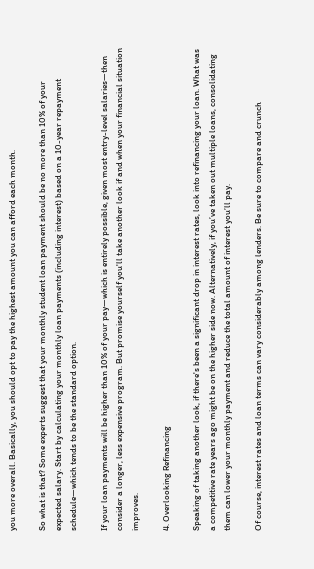you more overall. Basically, you should opt to pay the highest amount you can afford each month.

So what is that? Some experts suggest that your monthly student loan payment should be no more than 10% of your expected salary. Start by calculating your monthly loan payments (including interest) based on a 10-year repayment schedule—which tends to be the standard option.

If your loan payments will be higher than 10% of your pay—which is entirely possible, given most entry-level salaries—then consider a longer, less expensive program. But promise yourself you'll take another look if and when your financial situation improves.

4. Overlooking Refinancing

Speaking of taking another look, if there's been a significant drop in interest rates, look into refinancing your loan. What was a competitive rate years ago might be on the higher side now. Alternatively, if you’ve taken out multiple loans, consolidating them can lower your monthly payment and reduce the total amount of interest you’ll pay.

Of course, interest rates and loan terms can vary considerably among lenders. Be sure to compare and crunch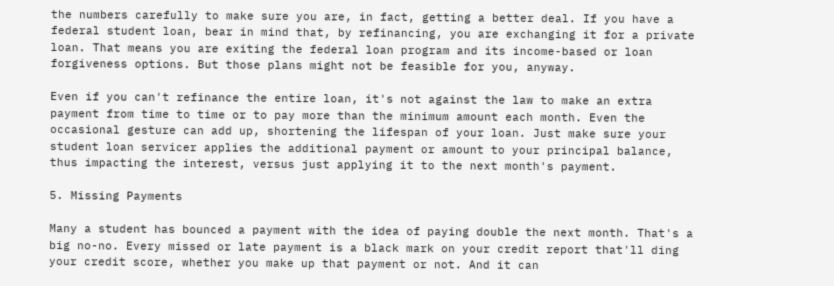the numbers carefully to make sure you are, in fact, getting a better deal. If you have a federal student loan, bear in mind that, by refinancing, you are exchanging it for a private loan. That means you are exiting the federal loan program and its income-based or loan forgiveness options. But those plans might not be feasible for you, anyway.

Even if you can't refinance the entire loan, it's not against the law to make an extra payment from time to time or to pay more than the minimum amount each month. Even the occasional gesture can add up, shortening the lifespan of your loan. Just make sure your student loan servicer applies the additional payment or amount to your principal balance, thus impacting the interest, versus just applying it to the next month's payment.

5. Missing Payments

Many a student has bounced a payment with the idea of paying double the next month. That's a big no-no. Every missed or late payment is a black mark on your credit report that'll ding your credit score, whether you make up that payment or not. And it can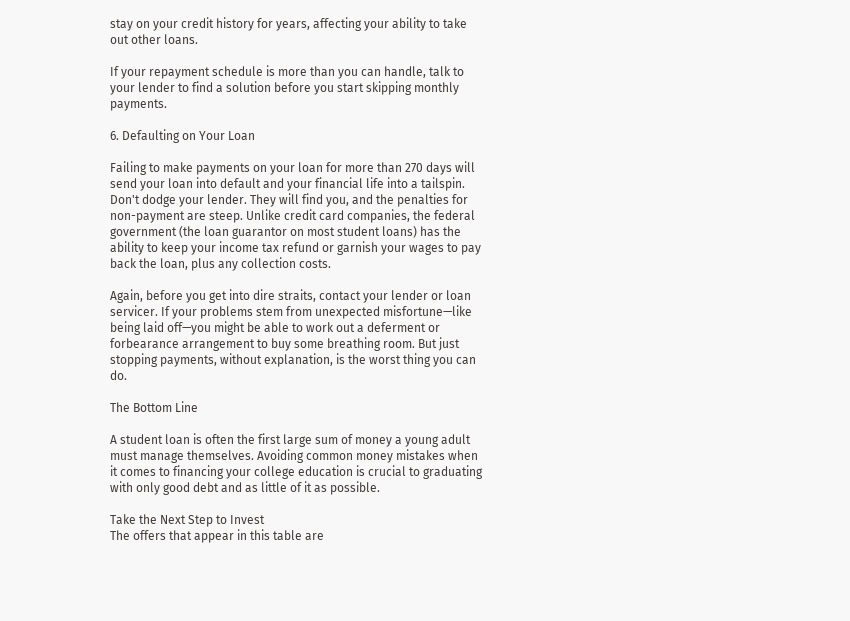stay on your credit history for years, affecting your ability to take out other loans.

If your repayment schedule is more than you can handle, talk to your lender to find a solution before you start skipping monthly payments.

6. Defaulting on Your Loan

Failing to make payments on your loan for more than 270 days will send your loan into default and your financial life into a tailspin. Don't dodge your lender. They will find you, and the penalties for non-payment are steep. Unlike credit card companies, the federal government (the loan guarantor on most student loans) has the ability to keep your income tax refund or garnish your wages to pay back the loan, plus any collection costs.

Again, before you get into dire straits, contact your lender or loan servicer. If your problems stem from unexpected misfortune—like being laid off—you might be able to work out a deferment or forbearance arrangement to buy some breathing room. But just stopping payments, without explanation, is the worst thing you can do.

The Bottom Line

A student loan is often the first large sum of money a young adult must manage themselves. Avoiding common money mistakes when it comes to financing your college education is crucial to graduating with only good debt and as little of it as possible.

Take the Next Step to Invest
The offers that appear in this table are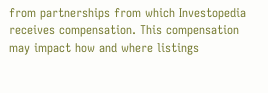from partnerships from which Investopedia receives compensation. This compensation may impact how and where listings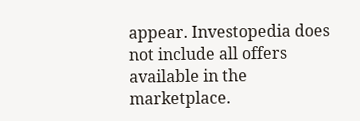appear. Investopedia does not include all offers available in the marketplace.